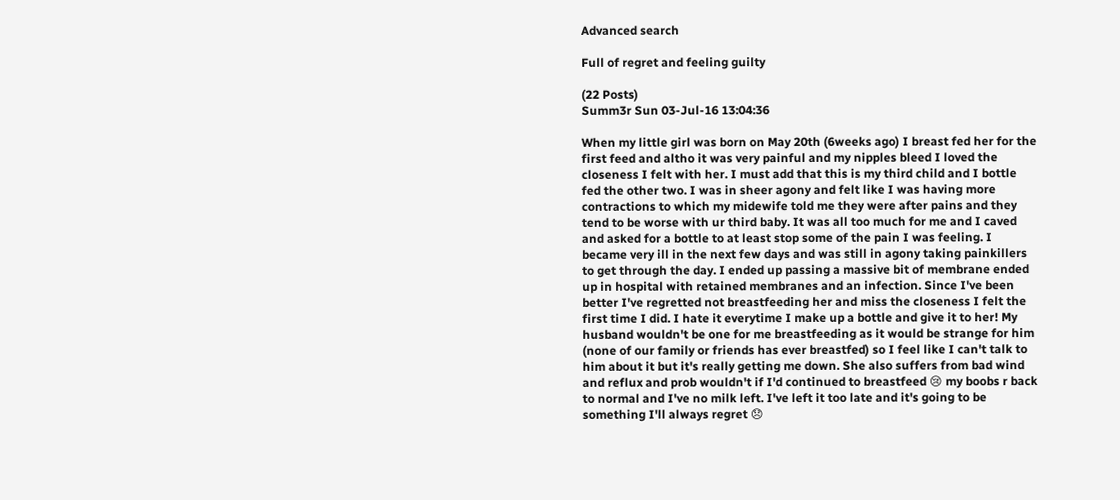Advanced search

Full of regret and feeling guilty

(22 Posts)
Summ3r Sun 03-Jul-16 13:04:36

When my little girl was born on May 20th (6weeks ago) I breast fed her for the first feed and altho it was very painful and my nipples bleed I loved the closeness I felt with her. I must add that this is my third child and I bottle fed the other two. I was in sheer agony and felt like I was having more contractions to which my midewife told me they were after pains and they tend to be worse with ur third baby. It was all too much for me and I caved and asked for a bottle to at least stop some of the pain I was feeling. I became very ill in the next few days and was still in agony taking painkillers to get through the day. I ended up passing a massive bit of membrane ended up in hospital with retained membranes and an infection. Since I've been better I've regretted not breastfeeding her and miss the closeness I felt the first time I did. I hate it everytime I make up a bottle and give it to her! My husband wouldn't be one for me breastfeeding as it would be strange for him (none of our family or friends has ever breastfed) so I feel like I can't talk to him about it but it's really getting me down. She also suffers from bad wind and reflux and prob wouldn't if I'd continued to breastfeed 😢 my boobs r back to normal and I've no milk left. I've left it too late and it's going to be something I'll always regret 😞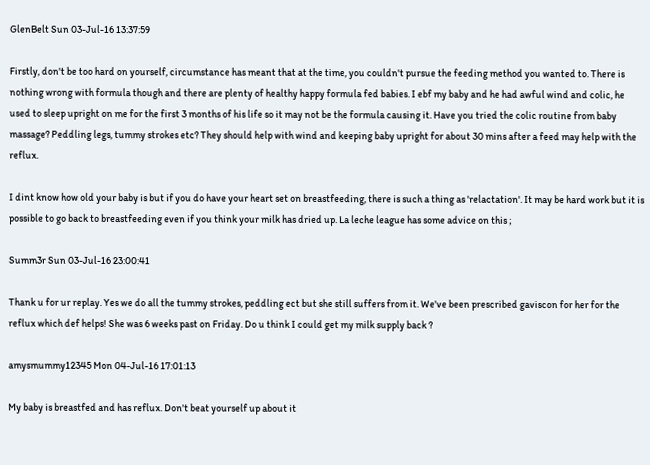GlenBelt Sun 03-Jul-16 13:37:59

Firstly, don't be too hard on yourself, circumstance has meant that at the time, you couldn't pursue the feeding method you wanted to. There is nothing wrong with formula though and there are plenty of healthy happy formula fed babies. I ebf my baby and he had awful wind and colic, he used to sleep upright on me for the first 3 months of his life so it may not be the formula causing it. Have you tried the colic routine from baby massage? Peddling legs, tummy strokes etc? They should help with wind and keeping baby upright for about 30 mins after a feed may help with the reflux.

I dint know how old your baby is but if you do have your heart set on breastfeeding, there is such a thing as 'relactation'. It may be hard work but it is possible to go back to breastfeeding even if you think your milk has dried up. La leche league has some advice on this ;

Summ3r Sun 03-Jul-16 23:00:41

Thank u for ur replay. Yes we do all the tummy strokes, peddling ect but she still suffers from it. We've been prescribed gaviscon for her for the reflux which def helps! She was 6 weeks past on Friday. Do u think I could get my milk supply back ?

amysmummy12345 Mon 04-Jul-16 17:01:13

My baby is breastfed and has reflux. Don't beat yourself up about it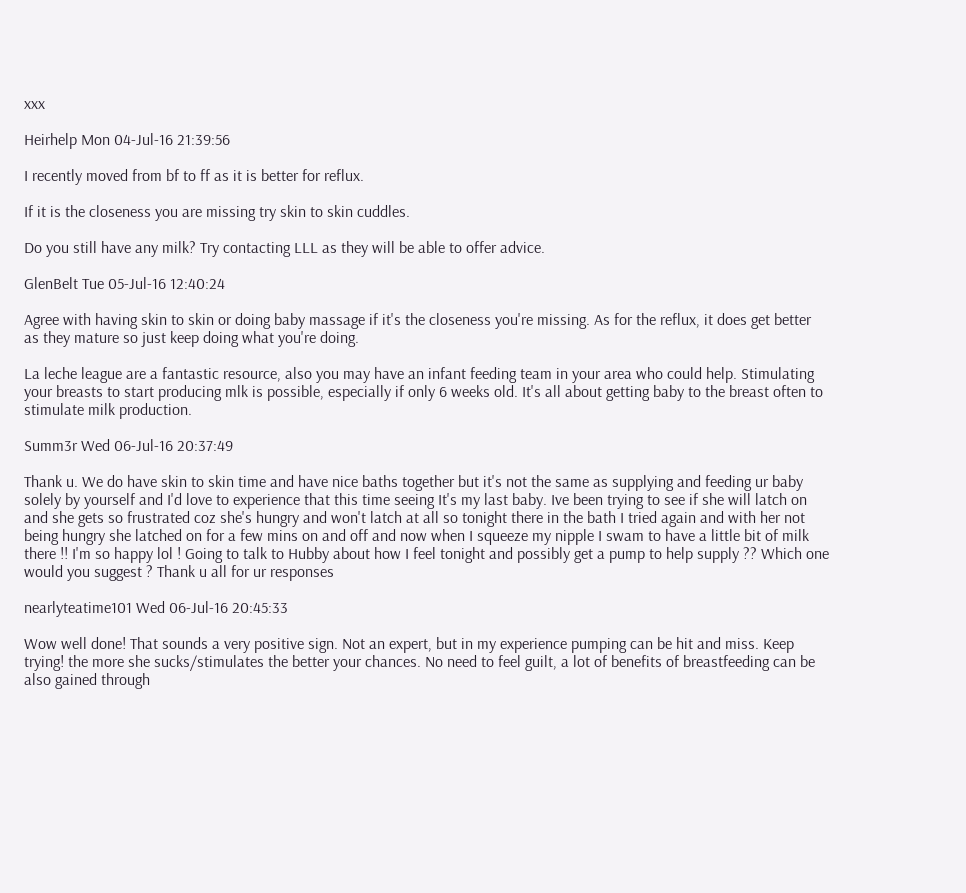xxx

Heirhelp Mon 04-Jul-16 21:39:56

I recently moved from bf to ff as it is better for reflux.

If it is the closeness you are missing try skin to skin cuddles.

Do you still have any milk? Try contacting LLL as they will be able to offer advice.

GlenBelt Tue 05-Jul-16 12:40:24

Agree with having skin to skin or doing baby massage if it's the closeness you're missing. As for the reflux, it does get better as they mature so just keep doing what you're doing.

La leche league are a fantastic resource, also you may have an infant feeding team in your area who could help. Stimulating your breasts to start producing mlk is possible, especially if only 6 weeks old. It's all about getting baby to the breast often to stimulate milk production.

Summ3r Wed 06-Jul-16 20:37:49

Thank u. We do have skin to skin time and have nice baths together but it's not the same as supplying and feeding ur baby solely by yourself and I'd love to experience that this time seeing It's my last baby. Ive been trying to see if she will latch on and she gets so frustrated coz she's hungry and won't latch at all so tonight there in the bath I tried again and with her not being hungry she latched on for a few mins on and off and now when I squeeze my nipple I swam to have a little bit of milk there !! I'm so happy lol ! Going to talk to Hubby about how I feel tonight and possibly get a pump to help supply ?? Which one would you suggest ? Thank u all for ur responses

nearlyteatime101 Wed 06-Jul-16 20:45:33

Wow well done! That sounds a very positive sign. Not an expert, but in my experience pumping can be hit and miss. Keep trying! the more she sucks/stimulates the better your chances. No need to feel guilt, a lot of benefits of breastfeeding can be also gained through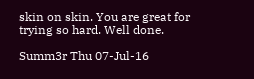skin on skin. You are great for trying so hard. Well done.

Summ3r Thu 07-Jul-16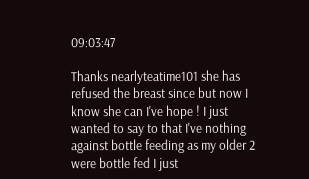09:03:47

Thanks nearlyteatime101 she has refused the breast since but now I know she can I've hope ! I just wanted to say to that I've nothing against bottle feeding as my older 2 were bottle fed I just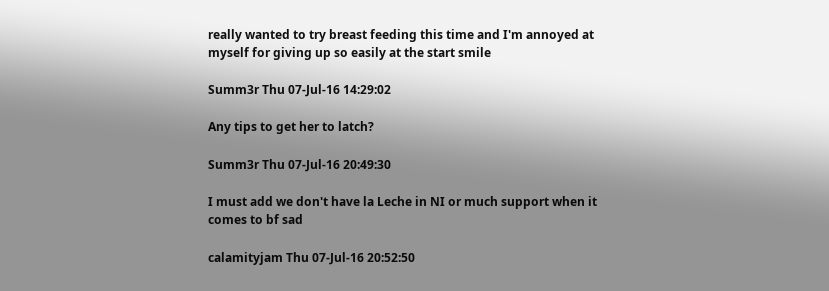really wanted to try breast feeding this time and I'm annoyed at myself for giving up so easily at the start smile

Summ3r Thu 07-Jul-16 14:29:02

Any tips to get her to latch?

Summ3r Thu 07-Jul-16 20:49:30

I must add we don't have la Leche in NI or much support when it comes to bf sad

calamityjam Thu 07-Jul-16 20:52:50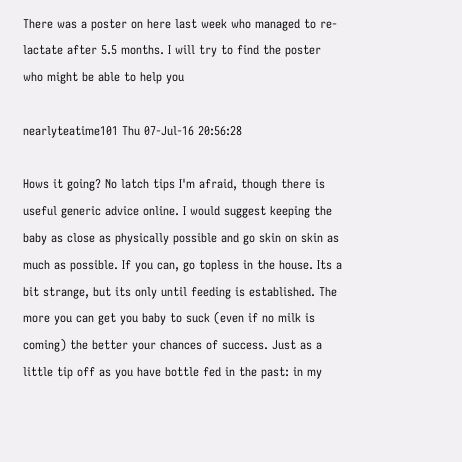There was a poster on here last week who managed to re-lactate after 5.5 months. I will try to find the poster who might be able to help you

nearlyteatime101 Thu 07-Jul-16 20:56:28

Hows it going? No latch tips I'm afraid, though there is useful generic advice online. I would suggest keeping the baby as close as physically possible and go skin on skin as much as possible. If you can, go topless in the house. Its a bit strange, but its only until feeding is established. The more you can get you baby to suck (even if no milk is coming) the better your chances of success. Just as a little tip off as you have bottle fed in the past: in my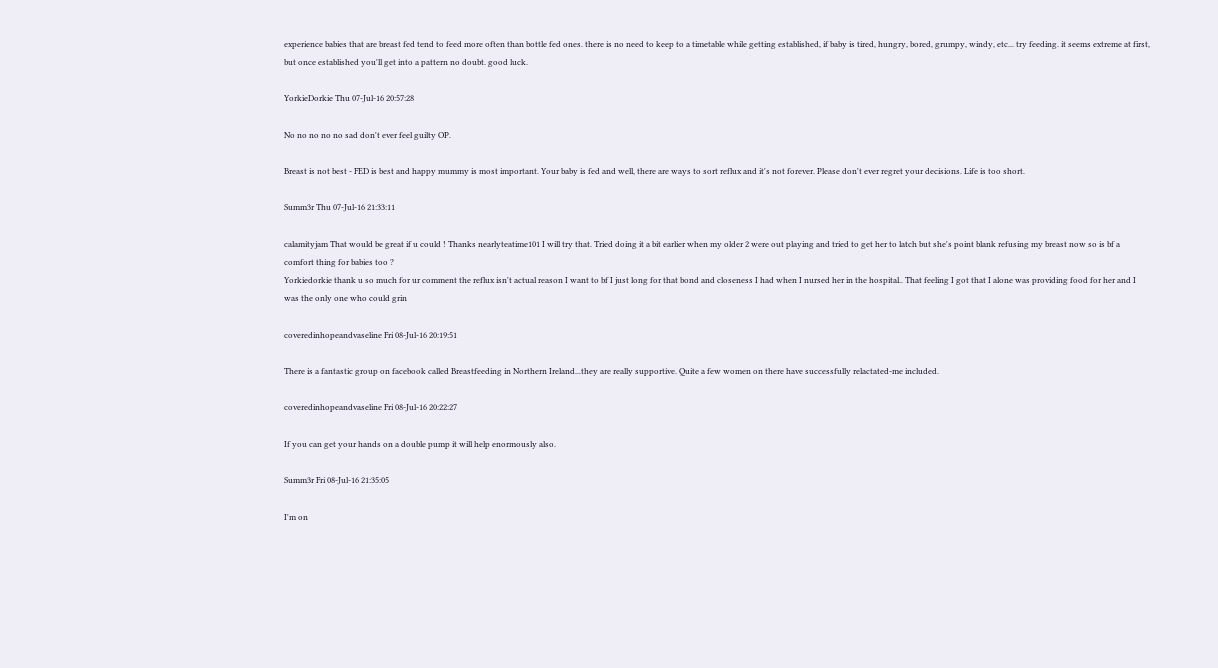experience babies that are breast fed tend to feed more often than bottle fed ones. there is no need to keep to a timetable while getting established, if baby is tired, hungry, bored, grumpy, windy, etc... try feeding. it seems extreme at first, but once established you'll get into a pattern no doubt. good luck.

YorkieDorkie Thu 07-Jul-16 20:57:28

No no no no no sad don't ever feel guilty OP.

Breast is not best - FED is best and happy mummy is most important. Your baby is fed and well, there are ways to sort reflux and it's not forever. Please don't ever regret your decisions. Life is too short.

Summ3r Thu 07-Jul-16 21:33:11

calamityjam That would be great if u could ! Thanks nearlyteatime101 I will try that. Tried doing it a bit earlier when my older 2 were out playing and tried to get her to latch but she's point blank refusing my breast now so is bf a comfort thing for babies too ?
Yorkiedorkie thank u so much for ur comment the reflux isn't actual reason I want to bf I just long for that bond and closeness I had when I nursed her in the hospital.. That feeling I got that I alone was providing food for her and I was the only one who could grin

coveredinhopeandvaseline Fri 08-Jul-16 20:19:51

There is a fantastic group on facebook called Breastfeeding in Northern Ireland...they are really supportive. Quite a few women on there have successfully relactated-me included.

coveredinhopeandvaseline Fri 08-Jul-16 20:22:27

If you can get your hands on a double pump it will help enormously also.

Summ3r Fri 08-Jul-16 21:35:05

I'm on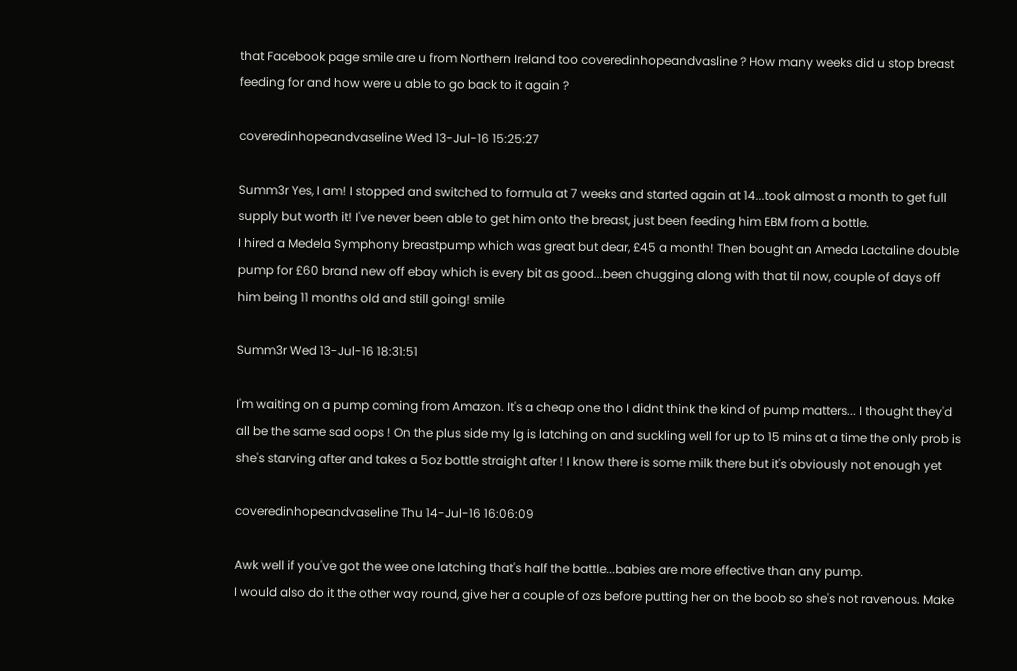that Facebook page smile are u from Northern Ireland too coveredinhopeandvasline ? How many weeks did u stop breast feeding for and how were u able to go back to it again ?

coveredinhopeandvaseline Wed 13-Jul-16 15:25:27

Summ3r Yes, I am! I stopped and switched to formula at 7 weeks and started again at 14...took almost a month to get full supply but worth it! I've never been able to get him onto the breast, just been feeding him EBM from a bottle.
I hired a Medela Symphony breastpump which was great but dear, £45 a month! Then bought an Ameda Lactaline double pump for £60 brand new off ebay which is every bit as good...been chugging along with that til now, couple of days off him being 11 months old and still going! smile

Summ3r Wed 13-Jul-16 18:31:51

I'm waiting on a pump coming from Amazon. It's a cheap one tho I didnt think the kind of pump matters... I thought they'd all be the same sad oops ! On the plus side my lg is latching on and suckling well for up to 15 mins at a time the only prob is she's starving after and takes a 5oz bottle straight after ! I know there is some milk there but it's obviously not enough yet

coveredinhopeandvaseline Thu 14-Jul-16 16:06:09

Awk well if you've got the wee one latching that's half the battle...babies are more effective than any pump.
I would also do it the other way round, give her a couple of ozs before putting her on the boob so she's not ravenous. Make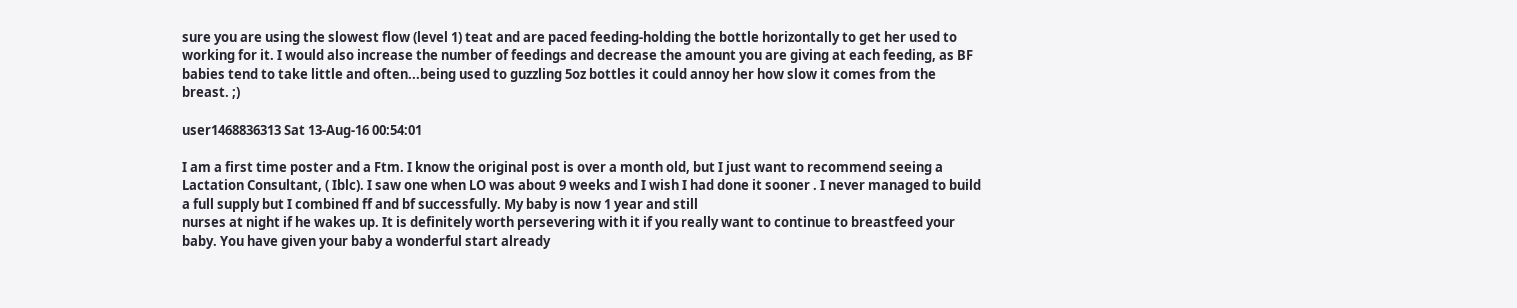sure you are using the slowest flow (level 1) teat and are paced feeding-holding the bottle horizontally to get her used to working for it. I would also increase the number of feedings and decrease the amount you are giving at each feeding, as BF babies tend to take little and often...being used to guzzling 5oz bottles it could annoy her how slow it comes from the breast. ;)

user1468836313 Sat 13-Aug-16 00:54:01

I am a first time poster and a Ftm. I know the original post is over a month old, but I just want to recommend seeing a Lactation Consultant, ( Iblc). I saw one when LO was about 9 weeks and I wish I had done it sooner . I never managed to build a full supply but I combined ff and bf successfully. My baby is now 1 year and still
nurses at night if he wakes up. It is definitely worth persevering with it if you really want to continue to breastfeed your baby. You have given your baby a wonderful start already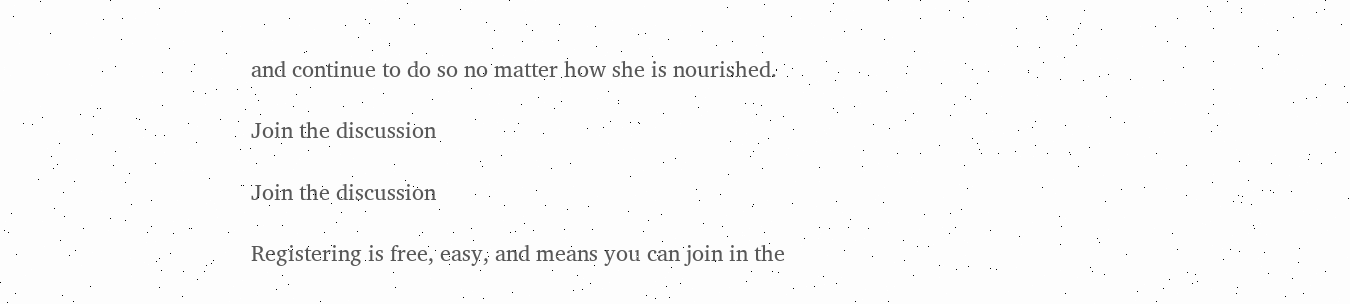and continue to do so no matter how she is nourished.

Join the discussion

Join the discussion

Registering is free, easy, and means you can join in the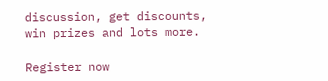discussion, get discounts, win prizes and lots more.

Register now